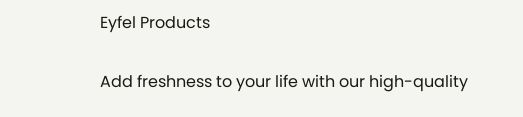Eyfel Products

Add freshness to your life with our high-quality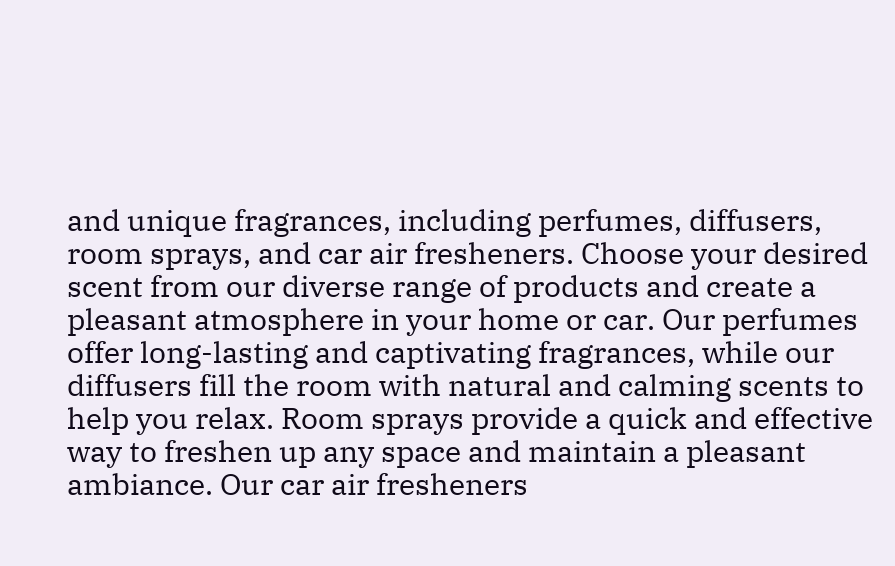and unique fragrances, including perfumes, diffusers, room sprays, and car air fresheners. Choose your desired scent from our diverse range of products and create a pleasant atmosphere in your home or car. Our perfumes offer long-lasting and captivating fragrances, while our diffusers fill the room with natural and calming scents to help you relax. Room sprays provide a quick and effective way to freshen up any space and maintain a pleasant ambiance. Our car air fresheners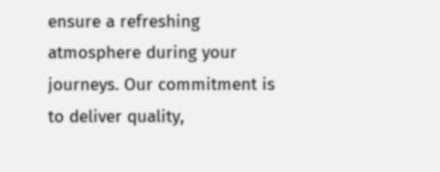ensure a refreshing atmosphere during your journeys. Our commitment is to deliver quality,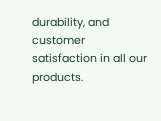durability, and customer satisfaction in all our products.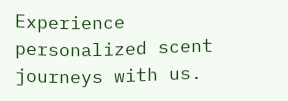Experience personalized scent journeys with us.